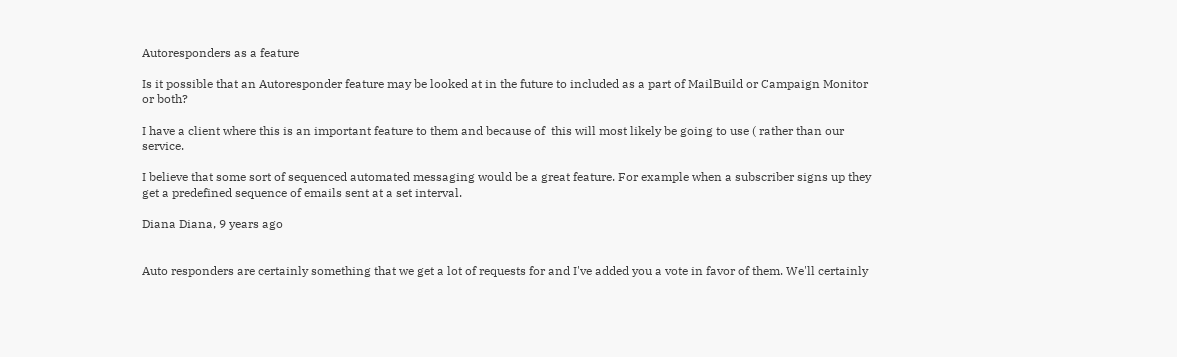Autoresponders as a feature

Is it possible that an Autoresponder feature may be looked at in the future to included as a part of MailBuild or Campaign Monitor or both?

I have a client where this is an important feature to them and because of  this will most likely be going to use ( rather than our service.

I believe that some sort of sequenced automated messaging would be a great feature. For example when a subscriber signs up they get a predefined sequence of emails sent at a set interval.

Diana Diana, 9 years ago


Auto responders are certainly something that we get a lot of requests for and I've added you a vote in favor of them. We'll certainly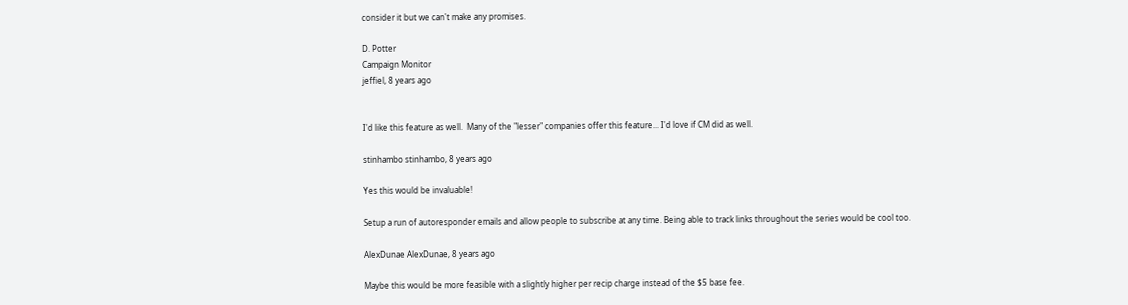consider it but we can't make any promises.

D. Potter
Campaign Monitor
jeffiel, 8 years ago


I'd like this feature as well.  Many of the "lesser" companies offer this feature... I'd love if CM did as well.

stinhambo stinhambo, 8 years ago

Yes this would be invaluable!

Setup a run of autoresponder emails and allow people to subscribe at any time. Being able to track links throughout the series would be cool too.

AlexDunae AlexDunae, 8 years ago

Maybe this would be more feasible with a slightly higher per recip charge instead of the $5 base fee.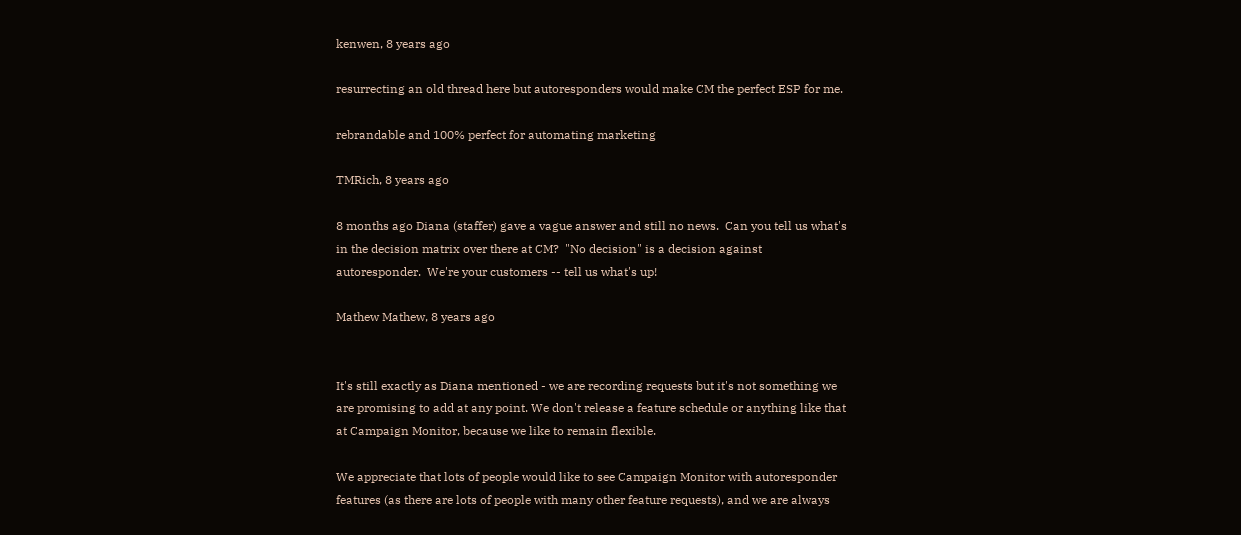kenwen, 8 years ago

resurrecting an old thread here but autoresponders would make CM the perfect ESP for me.

rebrandable and 100% perfect for automating marketing

TMRich, 8 years ago

8 months ago Diana (staffer) gave a vague answer and still no news.  Can you tell us what's in the decision matrix over there at CM?  "No decision" is a decision against autoresponder.  We're your customers -- tell us what's up!

Mathew Mathew, 8 years ago


It's still exactly as Diana mentioned - we are recording requests but it's not something we are promising to add at any point. We don't release a feature schedule or anything like that at Campaign Monitor, because we like to remain flexible.

We appreciate that lots of people would like to see Campaign Monitor with autoresponder features (as there are lots of people with many other feature requests), and we are always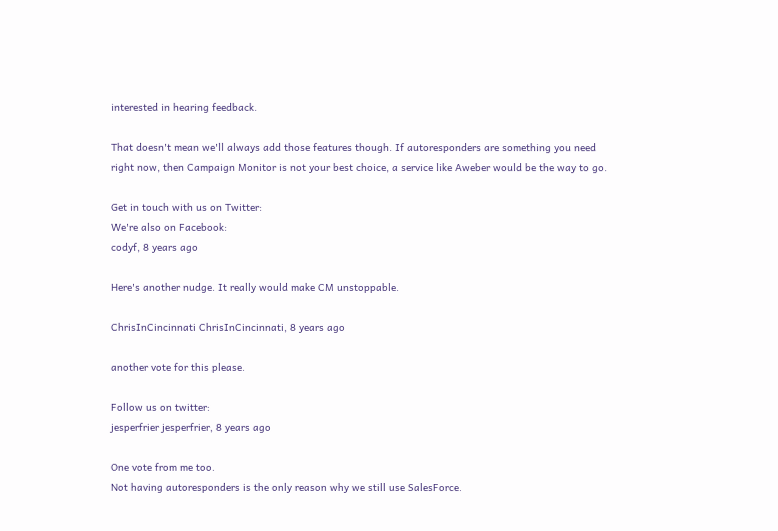interested in hearing feedback.

That doesn't mean we'll always add those features though. If autoresponders are something you need right now, then Campaign Monitor is not your best choice, a service like Aweber would be the way to go.

Get in touch with us on Twitter:
We're also on Facebook:
codyf, 8 years ago

Here's another nudge. It really would make CM unstoppable.

ChrisInCincinnati ChrisInCincinnati, 8 years ago

another vote for this please.

Follow us on twitter:
jesperfrier jesperfrier, 8 years ago

One vote from me too.
Not having autoresponders is the only reason why we still use SalesForce.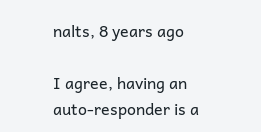nalts, 8 years ago

I agree, having an auto-responder is a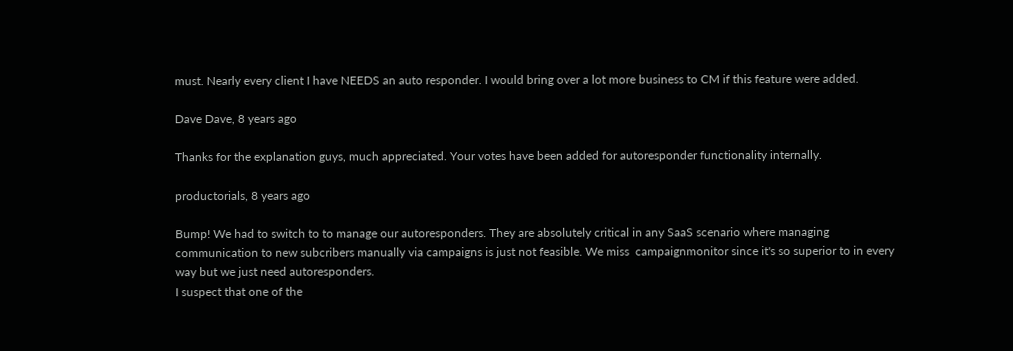must. Nearly every client I have NEEDS an auto responder. I would bring over a lot more business to CM if this feature were added.

Dave Dave, 8 years ago

Thanks for the explanation guys, much appreciated. Your votes have been added for autoresponder functionality internally.

productorials, 8 years ago

Bump! We had to switch to to manage our autoresponders. They are absolutely critical in any SaaS scenario where managing communication to new subcribers manually via campaigns is just not feasible. We miss  campaignmonitor since it's so superior to in every way but we just need autoresponders.
I suspect that one of the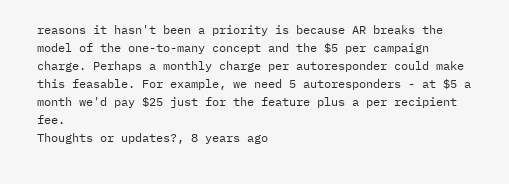reasons it hasn't been a priority is because AR breaks the model of the one-to-many concept and the $5 per campaign charge. Perhaps a monthly charge per autoresponder could make this feasable. For example, we need 5 autoresponders - at $5 a month we'd pay $25 just for the feature plus a per recipient fee.
Thoughts or updates?, 8 years ago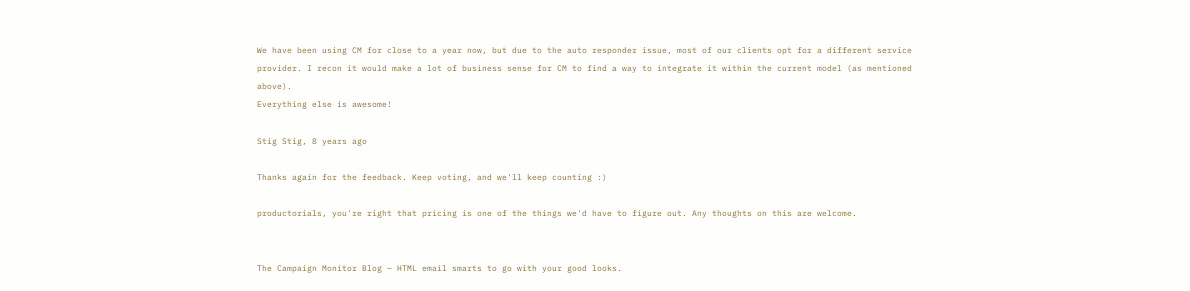We have been using CM for close to a year now, but due to the auto responder issue, most of our clients opt for a different service provider. I recon it would make a lot of business sense for CM to find a way to integrate it within the current model (as mentioned above).
Everything else is awesome!

Stig Stig, 8 years ago

Thanks again for the feedback. Keep voting, and we'll keep counting :)

productorials, you're right that pricing is one of the things we'd have to figure out. Any thoughts on this are welcome.


The Campaign Monitor Blog – HTML email smarts to go with your good looks.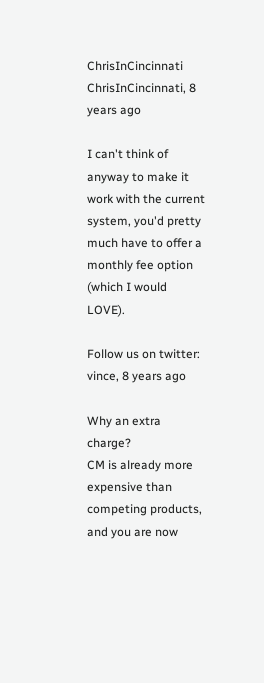ChrisInCincinnati ChrisInCincinnati, 8 years ago

I can't think of anyway to make it work with the current system, you'd pretty much have to offer a monthly fee option (which I would LOVE).

Follow us on twitter:
vince, 8 years ago

Why an extra charge?
CM is already more expensive than competing products, and you are now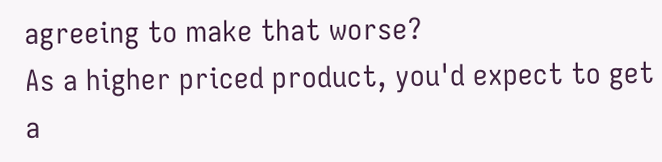agreeing to make that worse?
As a higher priced product, you'd expect to get a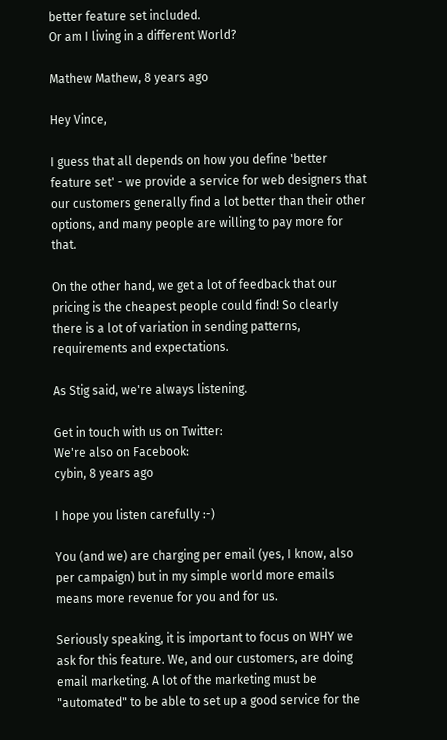better feature set included.
Or am I living in a different World?

Mathew Mathew, 8 years ago

Hey Vince,

I guess that all depends on how you define 'better feature set' - we provide a service for web designers that our customers generally find a lot better than their other options, and many people are willing to pay more for that.

On the other hand, we get a lot of feedback that our pricing is the cheapest people could find! So clearly there is a lot of variation in sending patterns, requirements and expectations.

As Stig said, we're always listening.

Get in touch with us on Twitter:
We're also on Facebook:
cybin, 8 years ago

I hope you listen carefully :-)

You (and we) are charging per email (yes, I know, also per campaign) but in my simple world more emails means more revenue for you and for us.

Seriously speaking, it is important to focus on WHY we ask for this feature. We, and our customers, are doing email marketing. A lot of the marketing must be "automated" to be able to set up a good service for the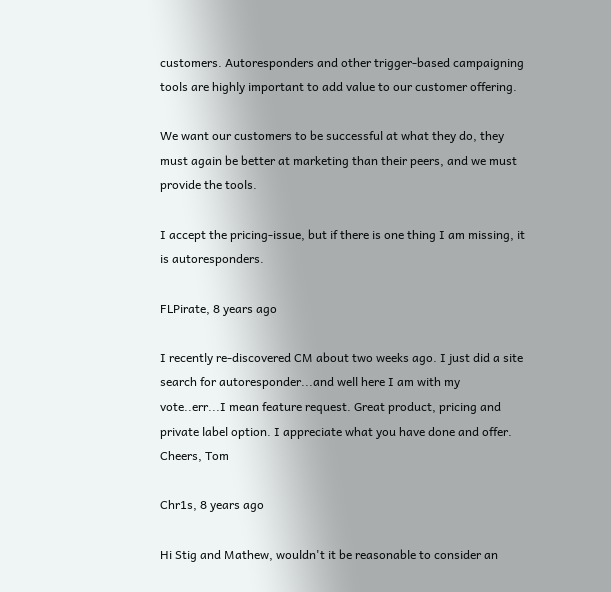customers. Autoresponders and other trigger-based campaigning tools are highly important to add value to our customer offering.

We want our customers to be successful at what they do, they must again be better at marketing than their peers, and we must provide the tools.

I accept the pricing-issue, but if there is one thing I am missing, it is autoresponders.

FLPirate, 8 years ago

I recently re-discovered CM about two weeks ago. I just did a site search for autoresponder...and well here I am with my vote..err...I mean feature request. Great product, pricing and private label option. I appreciate what you have done and offer. Cheers, Tom

Chr1s, 8 years ago

Hi Stig and Mathew, wouldn't it be reasonable to consider an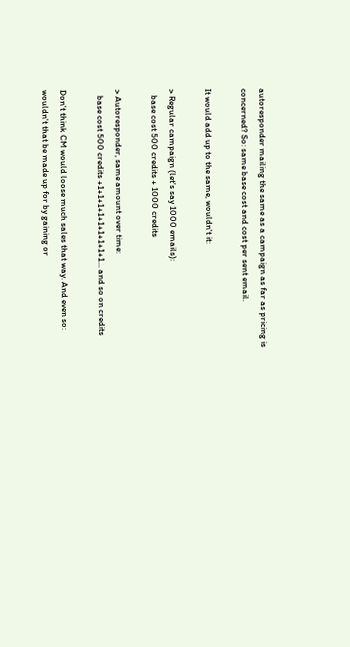autoresponder mailing the same as a campaign as far as pricing is concerned? So: same base cost and cost per sent email.

It would add up to the same, wouldn't it:

> Regular campaign (let's say 1000 emails):
   base cost 500 credits + 1000 credits

> Autoresponder, same amount over time:
   base cost 500 credits +1+1+1+1+1+1+1+1+1... and so on credits

Don't think CM would loose much sales that way. And even so: wouldn't that be made up for by gaining or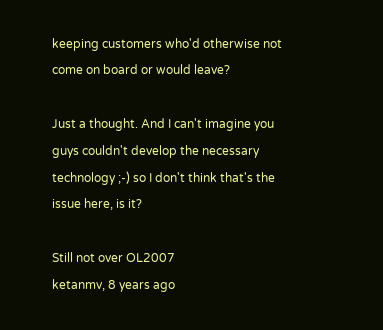keeping customers who'd otherwise not come on board or would leave?

Just a thought. And I can't imagine you guys couldn't develop the necessary technology ;-) so I don't think that's the issue here, is it?

Still not over OL2007
ketanmv, 8 years ago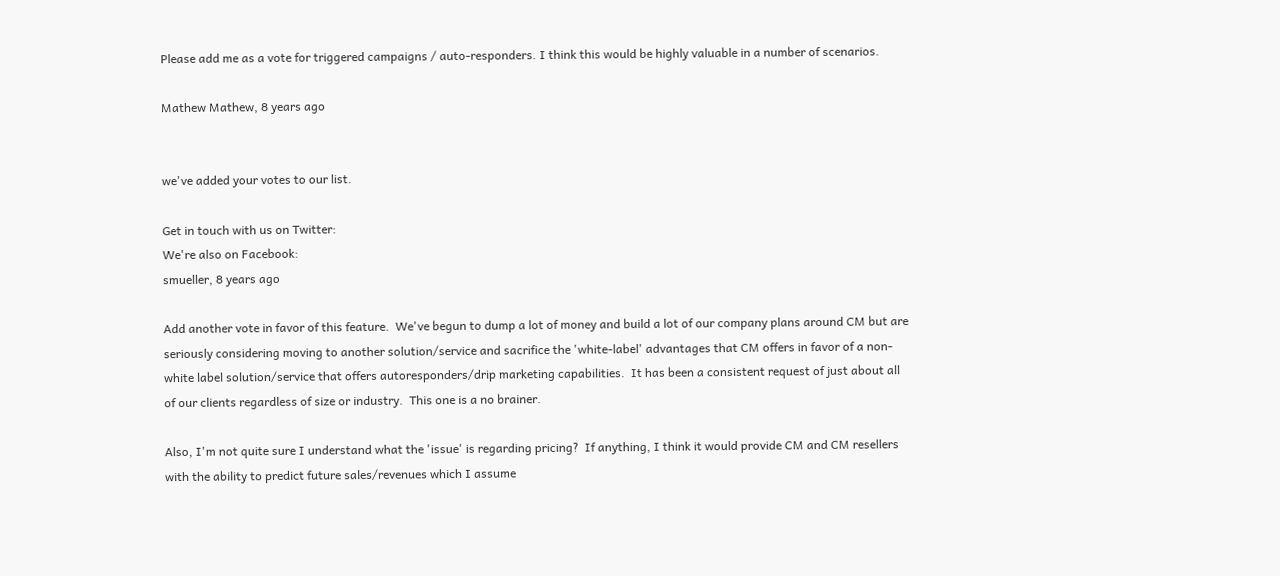Please add me as a vote for triggered campaigns / auto-responders. I think this would be highly valuable in a number of scenarios.

Mathew Mathew, 8 years ago


we've added your votes to our list.

Get in touch with us on Twitter:
We're also on Facebook:
smueller, 8 years ago

Add another vote in favor of this feature.  We've begun to dump a lot of money and build a lot of our company plans around CM but are seriously considering moving to another solution/service and sacrifice the 'white-label' advantages that CM offers in favor of a non-white label solution/service that offers autoresponders/drip marketing capabilities.  It has been a consistent request of just about all of our clients regardless of size or industry.  This one is a no brainer.

Also, I'm not quite sure I understand what the 'issue' is regarding pricing?  If anything, I think it would provide CM and CM resellers with the ability to predict future sales/revenues which I assume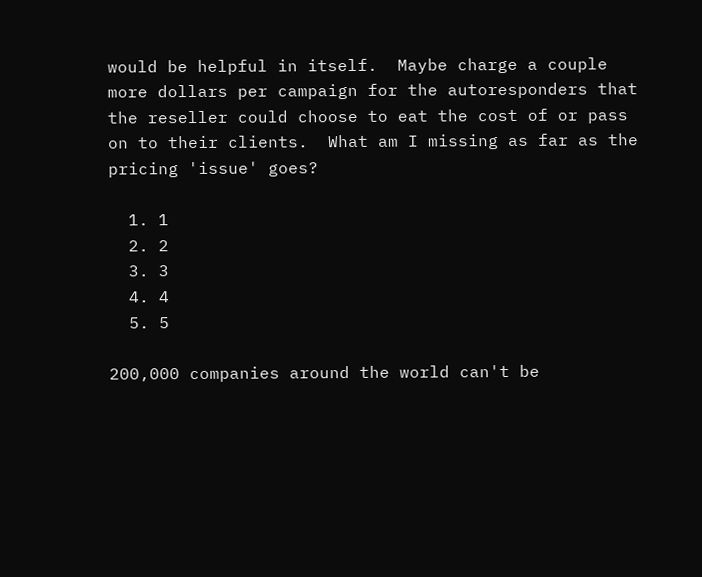would be helpful in itself.  Maybe charge a couple more dollars per campaign for the autoresponders that the reseller could choose to eat the cost of or pass on to their clients.  What am I missing as far as the pricing 'issue' goes?

  1. 1
  2. 2
  3. 3
  4. 4
  5. 5

200,000 companies around the world can't be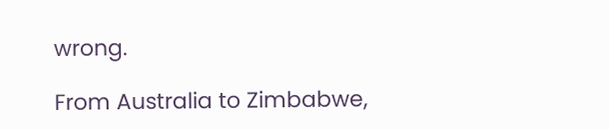wrong.

From Australia to Zimbabwe,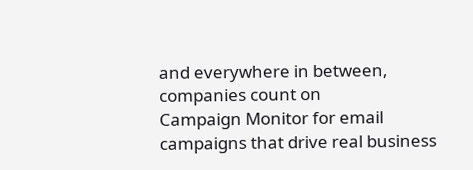and everywhere in between, companies count on
Campaign Monitor for email campaigns that drive real business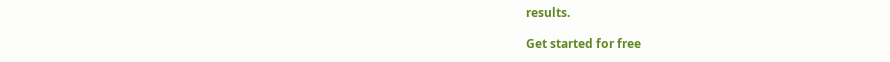results.

Get started for free